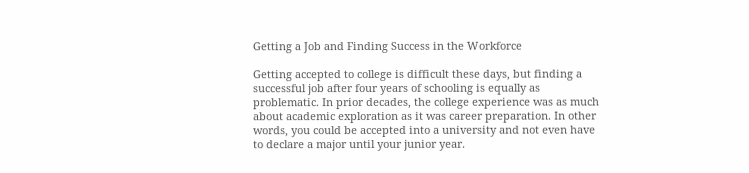Getting a Job and Finding Success in the Workforce

Getting accepted to college is difficult these days, but finding a successful job after four years of schooling is equally as problematic. In prior decades, the college experience was as much about academic exploration as it was career preparation. In other words, you could be accepted into a university and not even have to declare a major until your junior year.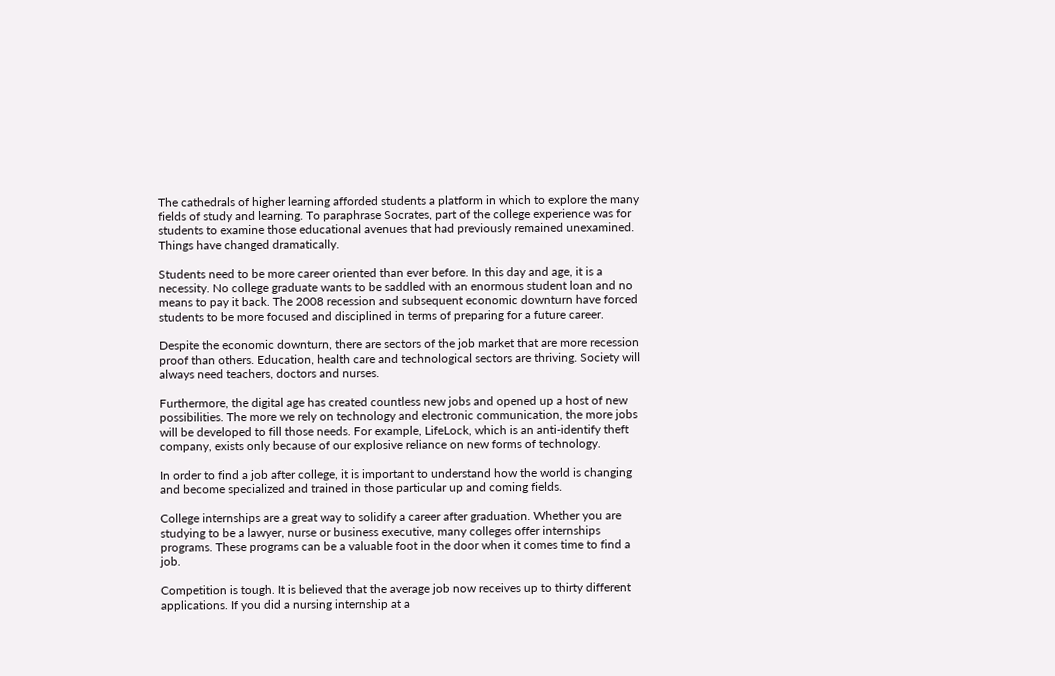The cathedrals of higher learning afforded students a platform in which to explore the many fields of study and learning. To paraphrase Socrates, part of the college experience was for students to examine those educational avenues that had previously remained unexamined. Things have changed dramatically.

Students need to be more career oriented than ever before. In this day and age, it is a necessity. No college graduate wants to be saddled with an enormous student loan and no means to pay it back. The 2008 recession and subsequent economic downturn have forced students to be more focused and disciplined in terms of preparing for a future career.

Despite the economic downturn, there are sectors of the job market that are more recession proof than others. Education, health care and technological sectors are thriving. Society will always need teachers, doctors and nurses.

Furthermore, the digital age has created countless new jobs and opened up a host of new possibilities. The more we rely on technology and electronic communication, the more jobs will be developed to fill those needs. For example, LifeLock, which is an anti-identify theft company, exists only because of our explosive reliance on new forms of technology.

In order to find a job after college, it is important to understand how the world is changing and become specialized and trained in those particular up and coming fields.

College internships are a great way to solidify a career after graduation. Whether you are studying to be a lawyer, nurse or business executive, many colleges offer internships programs. These programs can be a valuable foot in the door when it comes time to find a job.

Competition is tough. It is believed that the average job now receives up to thirty different applications. If you did a nursing internship at a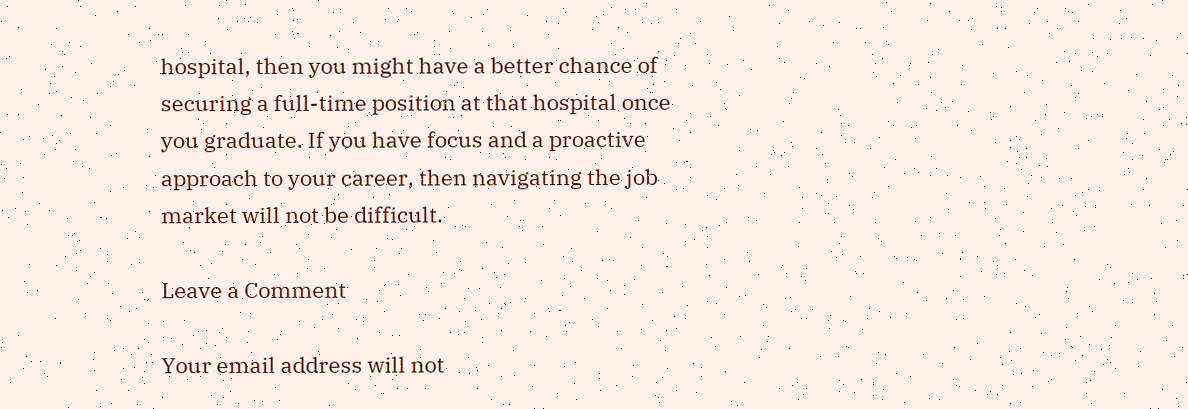hospital, then you might have a better chance of securing a full-time position at that hospital once you graduate. If you have focus and a proactive approach to your career, then navigating the job market will not be difficult.

Leave a Comment

Your email address will not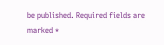be published. Required fields are marked *